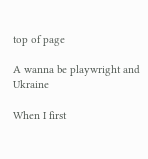top of page

A wanna be playwright and Ukraine

When I first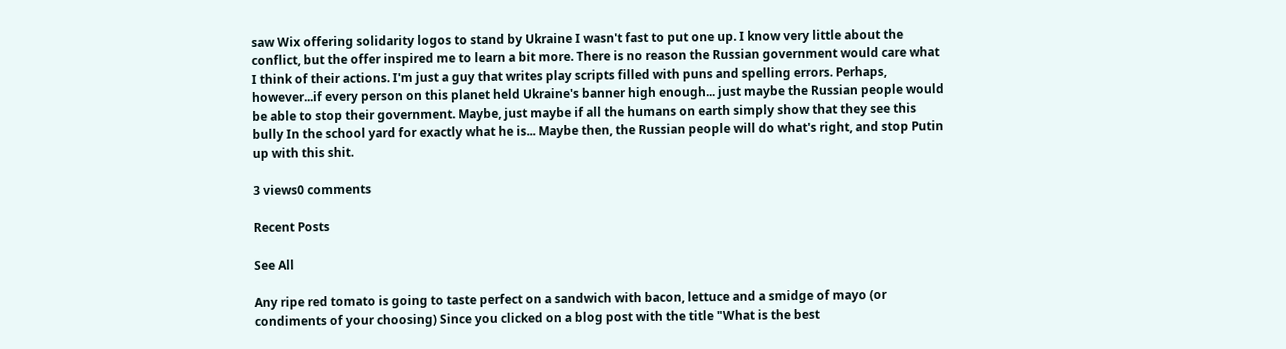saw Wix offering solidarity logos to stand by Ukraine I wasn't fast to put one up. I know very little about the conflict, but the offer inspired me to learn a bit more. There is no reason the Russian government would care what I think of their actions. I'm just a guy that writes play scripts filled with puns and spelling errors. Perhaps, however...if every person on this planet held Ukraine's banner high enough... just maybe the Russian people would be able to stop their government. Maybe, just maybe if all the humans on earth simply show that they see this bully In the school yard for exactly what he is... Maybe then, the Russian people will do what's right, and stop Putin up with this shit.

3 views0 comments

Recent Posts

See All

Any ripe red tomato is going to taste perfect on a sandwich with bacon, lettuce and a smidge of mayo (or condiments of your choosing) Since you clicked on a blog post with the title "What is the best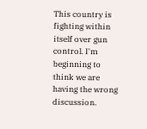This country is fighting within itself over gun control. I'm beginning to think we are having the wrong discussion.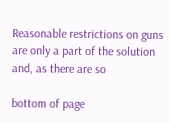Reasonable restrictions on guns are only a part of the solution and, as there are so

bottom of page